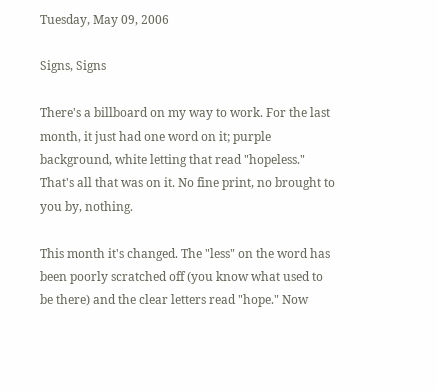Tuesday, May 09, 2006

Signs, Signs

There's a billboard on my way to work. For the last month, it just had one word on it; purple background, white letting that read "hopeless." That's all that was on it. No fine print, no brought to you by, nothing.

This month it's changed. The "less" on the word has been poorly scratched off (you know what used to be there) and the clear letters read "hope." Now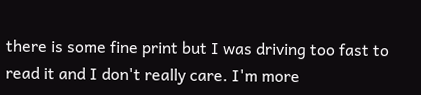there is some fine print but I was driving too fast to read it and I don't really care. I'm more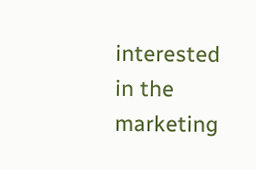interested in the marketing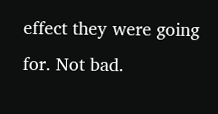effect they were going for. Not bad.